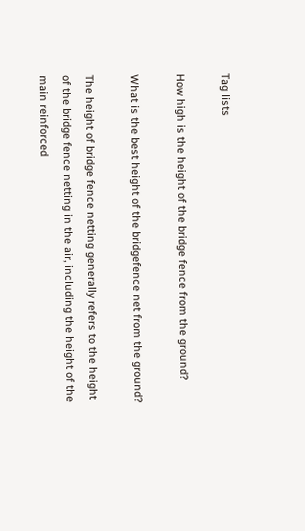Tag lists

How high is the height of the bridge fence from the ground?

What is the best height of the bridgefence net from the ground?

The height of bridge fence netting generally refers to the height of the bridge fence netting in the air, including the height of the main reinforced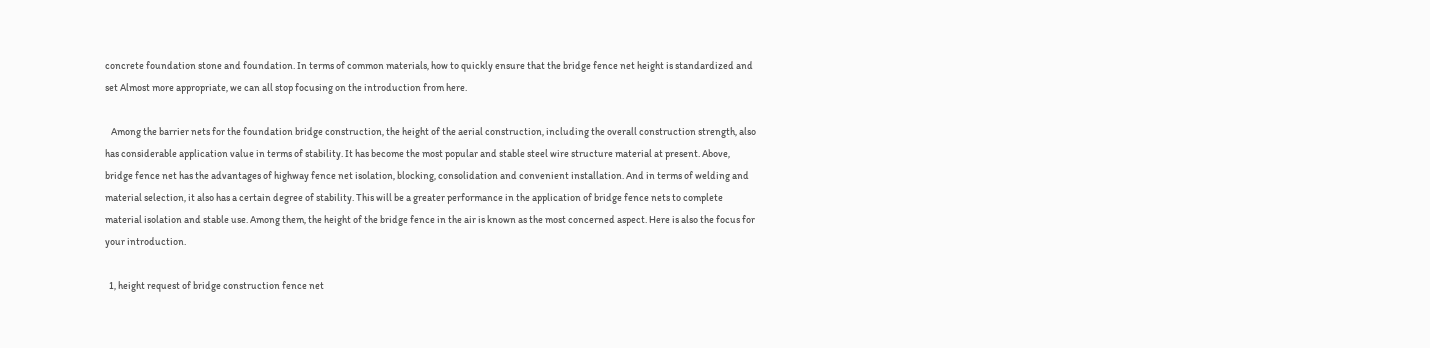concrete foundation stone and foundation. In terms of common materials, how to quickly ensure that the bridge fence net height is standardized and set Almost more appropriate, we can all stop focusing on the introduction from here.

   Among the barrier nets for the foundation bridge construction, the height of the aerial construction, including the overall construction strength, also has considerable application value in terms of stability. It has become the most popular and stable steel wire structure material at present. Above, bridge fence net has the advantages of highway fence net isolation, blocking, consolidation and convenient installation. And in terms of welding and material selection, it also has a certain degree of stability. This will be a greater performance in the application of bridge fence nets to complete material isolation and stable use. Among them, the height of the bridge fence in the air is known as the most concerned aspect. Here is also the focus for your introduction.

  1, height request of bridge construction fence net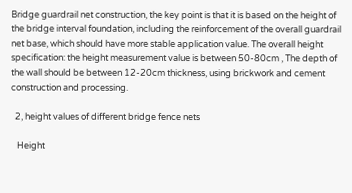Bridge guardrail net construction, the key point is that it is based on the height of the bridge interval foundation, including the reinforcement of the overall guardrail net base, which should have more stable application value. The overall height specification: the height measurement value is between 50-80cm , The depth of the wall should be between 12-20cm thickness, using brickwork and cement construction and processing.

  2, height values of different bridge fence nets

   Height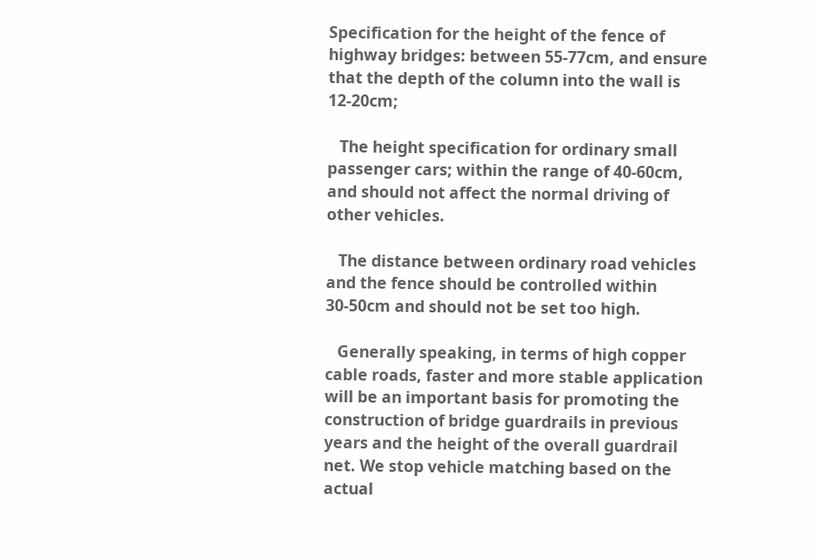Specification for the height of the fence of highway bridges: between 55-77cm, and ensure that the depth of the column into the wall is 12-20cm;

   The height specification for ordinary small passenger cars; within the range of 40-60cm, and should not affect the normal driving of other vehicles.

   The distance between ordinary road vehicles and the fence should be controlled within 30-50cm and should not be set too high.

   Generally speaking, in terms of high copper cable roads, faster and more stable application will be an important basis for promoting the construction of bridge guardrails in previous years and the height of the overall guardrail net. We stop vehicle matching based on the actual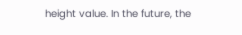height value. In the future, the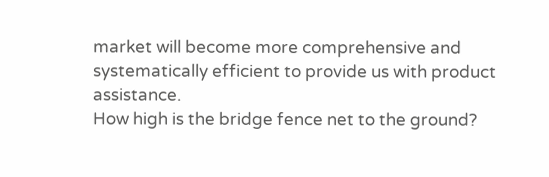market will become more comprehensive and systematically efficient to provide us with product assistance.
How high is the bridge fence net to the ground?